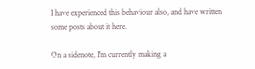I have experienced this behaviour also, and have written some posts about it here.

On a sidenote, I'm currently making a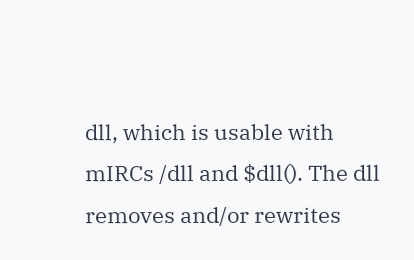dll, which is usable with mIRCs /dll and $dll(). The dll removes and/or rewrites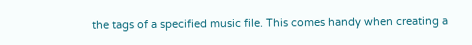the tags of a specified music file. This comes handy when creating a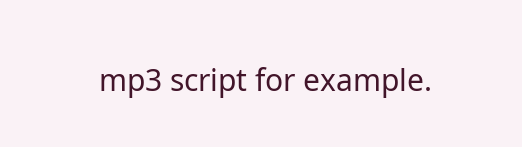mp3 script for example.